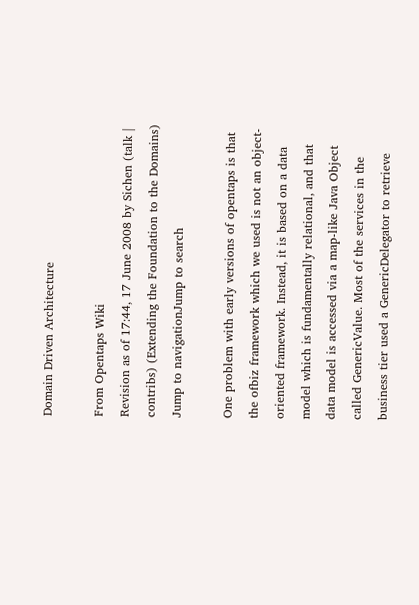Domain Driven Architecture

From Opentaps Wiki
Revision as of 17:44, 17 June 2008 by Sichen (talk | contribs) (Extending the Foundation to the Domains)
Jump to navigationJump to search

One problem with early versions of opentaps is that the ofbiz framework which we used is not an object-oriented framework. Instead, it is based on a data model which is fundamentally relational, and that data model is accessed via a map-like Java Object called GenericValue. Most of the services in the business tier used a GenericDelegator to retrieve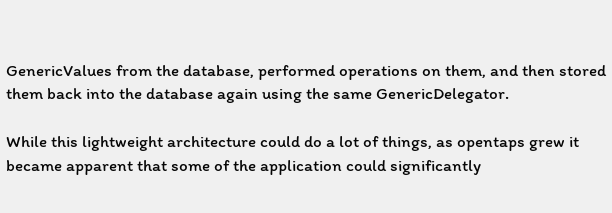GenericValues from the database, performed operations on them, and then stored them back into the database again using the same GenericDelegator.

While this lightweight architecture could do a lot of things, as opentaps grew it became apparent that some of the application could significantly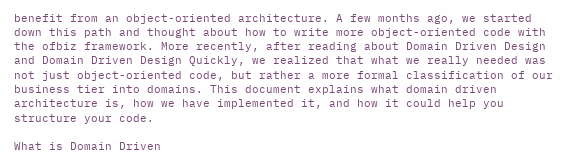benefit from an object-oriented architecture. A few months ago, we started down this path and thought about how to write more object-oriented code with the ofbiz framework. More recently, after reading about Domain Driven Design and Domain Driven Design Quickly, we realized that what we really needed was not just object-oriented code, but rather a more formal classification of our business tier into domains. This document explains what domain driven architecture is, how we have implemented it, and how it could help you structure your code.

What is Domain Driven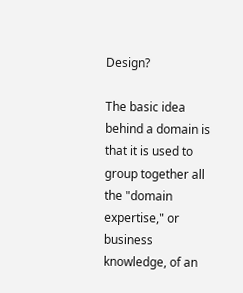Design?

The basic idea behind a domain is that it is used to group together all the "domain expertise," or business knowledge, of an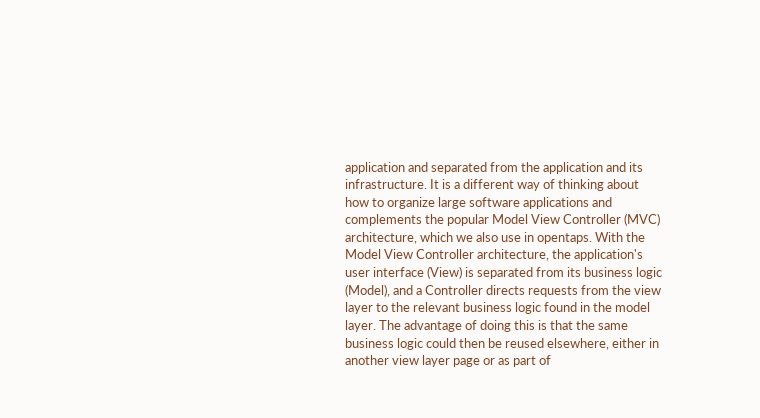application and separated from the application and its infrastructure. It is a different way of thinking about how to organize large software applications and complements the popular Model View Controller (MVC) architecture, which we also use in opentaps. With the Model View Controller architecture, the application's user interface (View) is separated from its business logic (Model), and a Controller directs requests from the view layer to the relevant business logic found in the model layer. The advantage of doing this is that the same business logic could then be reused elsewhere, either in another view layer page or as part of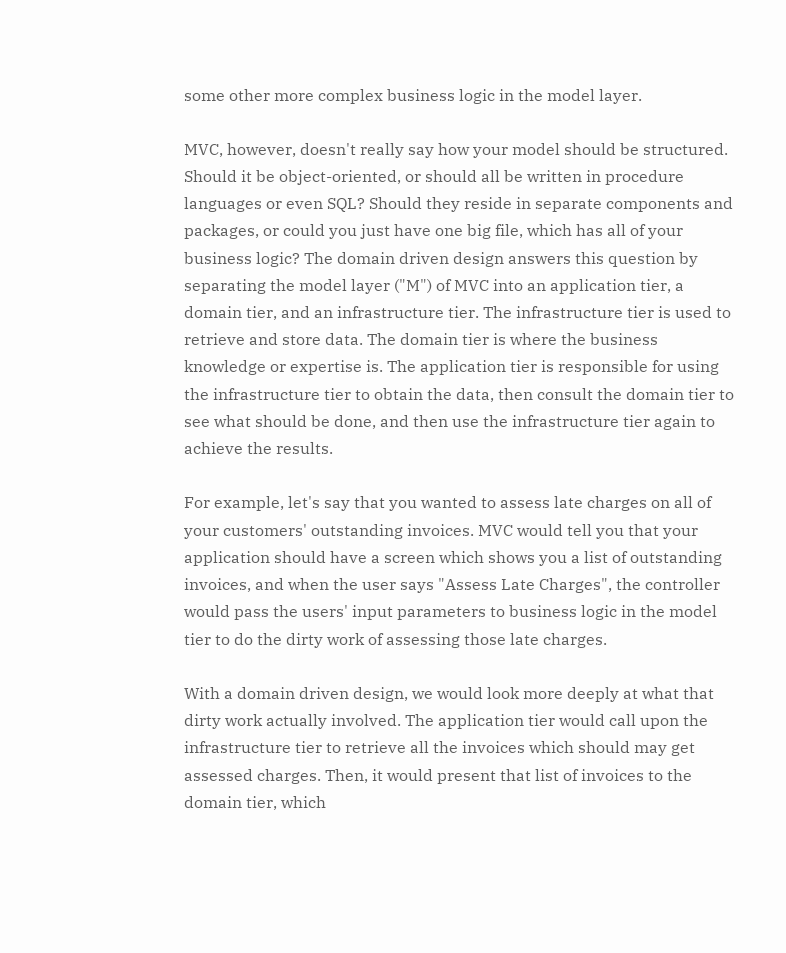some other more complex business logic in the model layer.

MVC, however, doesn't really say how your model should be structured. Should it be object-oriented, or should all be written in procedure languages or even SQL? Should they reside in separate components and packages, or could you just have one big file, which has all of your business logic? The domain driven design answers this question by separating the model layer ("M") of MVC into an application tier, a domain tier, and an infrastructure tier. The infrastructure tier is used to retrieve and store data. The domain tier is where the business knowledge or expertise is. The application tier is responsible for using the infrastructure tier to obtain the data, then consult the domain tier to see what should be done, and then use the infrastructure tier again to achieve the results.

For example, let's say that you wanted to assess late charges on all of your customers' outstanding invoices. MVC would tell you that your application should have a screen which shows you a list of outstanding invoices, and when the user says "Assess Late Charges", the controller would pass the users' input parameters to business logic in the model tier to do the dirty work of assessing those late charges.

With a domain driven design, we would look more deeply at what that dirty work actually involved. The application tier would call upon the infrastructure tier to retrieve all the invoices which should may get assessed charges. Then, it would present that list of invoices to the domain tier, which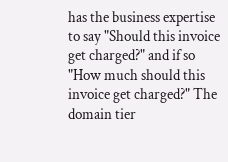has the business expertise to say "Should this invoice get charged?" and if so "How much should this invoice get charged?" The domain tier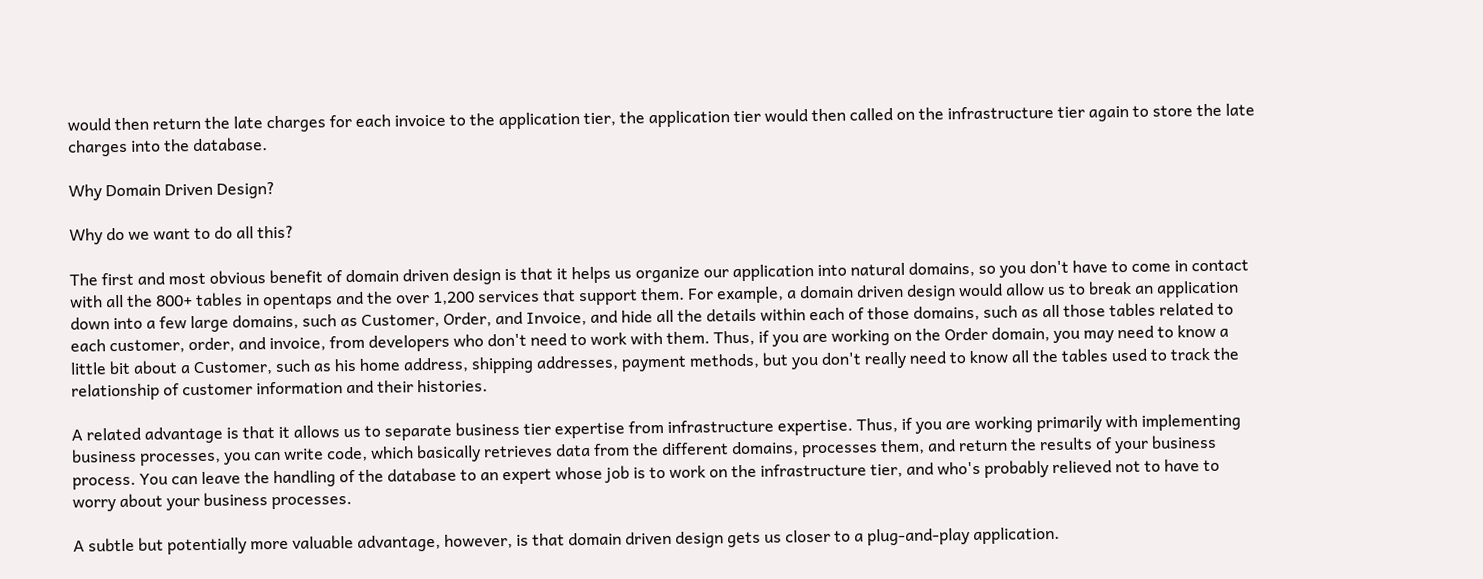would then return the late charges for each invoice to the application tier, the application tier would then called on the infrastructure tier again to store the late charges into the database.

Why Domain Driven Design?

Why do we want to do all this?

The first and most obvious benefit of domain driven design is that it helps us organize our application into natural domains, so you don't have to come in contact with all the 800+ tables in opentaps and the over 1,200 services that support them. For example, a domain driven design would allow us to break an application down into a few large domains, such as Customer, Order, and Invoice, and hide all the details within each of those domains, such as all those tables related to each customer, order, and invoice, from developers who don't need to work with them. Thus, if you are working on the Order domain, you may need to know a little bit about a Customer, such as his home address, shipping addresses, payment methods, but you don't really need to know all the tables used to track the relationship of customer information and their histories.

A related advantage is that it allows us to separate business tier expertise from infrastructure expertise. Thus, if you are working primarily with implementing business processes, you can write code, which basically retrieves data from the different domains, processes them, and return the results of your business process. You can leave the handling of the database to an expert whose job is to work on the infrastructure tier, and who's probably relieved not to have to worry about your business processes.

A subtle but potentially more valuable advantage, however, is that domain driven design gets us closer to a plug-and-play application.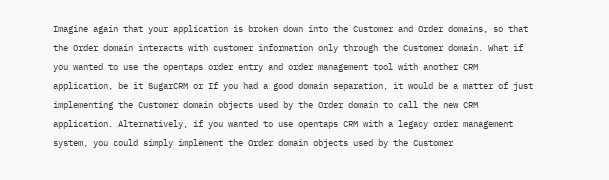Imagine again that your application is broken down into the Customer and Order domains, so that the Order domain interacts with customer information only through the Customer domain. What if you wanted to use the opentaps order entry and order management tool with another CRM application, be it SugarCRM or If you had a good domain separation, it would be a matter of just implementing the Customer domain objects used by the Order domain to call the new CRM application. Alternatively, if you wanted to use opentaps CRM with a legacy order management system, you could simply implement the Order domain objects used by the Customer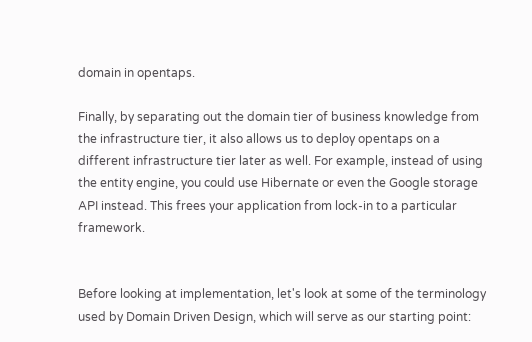domain in opentaps.

Finally, by separating out the domain tier of business knowledge from the infrastructure tier, it also allows us to deploy opentaps on a different infrastructure tier later as well. For example, instead of using the entity engine, you could use Hibernate or even the Google storage API instead. This frees your application from lock-in to a particular framework.


Before looking at implementation, let's look at some of the terminology used by Domain Driven Design, which will serve as our starting point: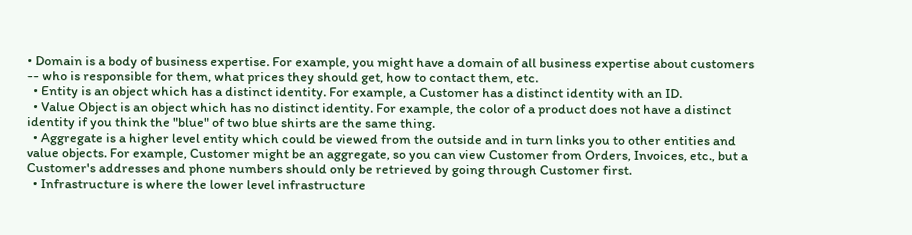• Domain is a body of business expertise. For example, you might have a domain of all business expertise about customers -- who is responsible for them, what prices they should get, how to contact them, etc.
  • Entity is an object which has a distinct identity. For example, a Customer has a distinct identity with an ID.
  • Value Object is an object which has no distinct identity. For example, the color of a product does not have a distinct identity if you think the "blue" of two blue shirts are the same thing.
  • Aggregate is a higher level entity which could be viewed from the outside and in turn links you to other entities and value objects. For example, Customer might be an aggregate, so you can view Customer from Orders, Invoices, etc., but a Customer's addresses and phone numbers should only be retrieved by going through Customer first.
  • Infrastructure is where the lower level infrastructure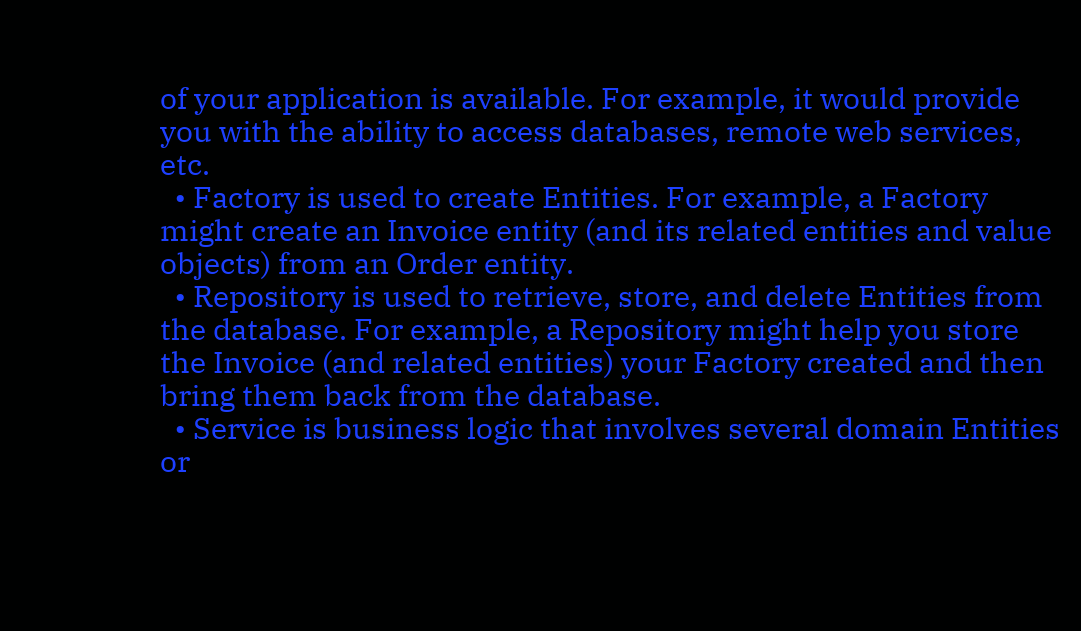of your application is available. For example, it would provide you with the ability to access databases, remote web services, etc.
  • Factory is used to create Entities. For example, a Factory might create an Invoice entity (and its related entities and value objects) from an Order entity.
  • Repository is used to retrieve, store, and delete Entities from the database. For example, a Repository might help you store the Invoice (and related entities) your Factory created and then bring them back from the database.
  • Service is business logic that involves several domain Entities or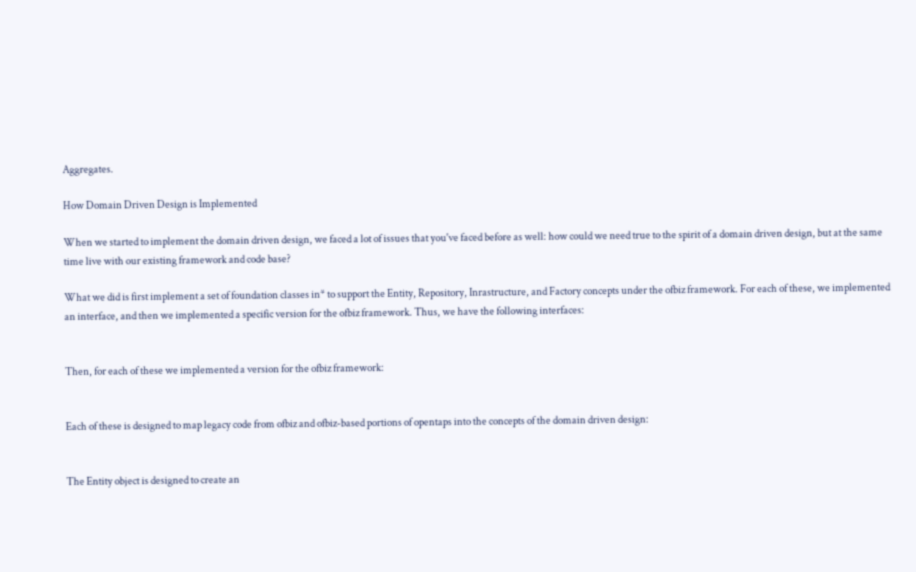Aggregates.

How Domain Driven Design is Implemented

When we started to implement the domain driven design, we faced a lot of issues that you've faced before as well: how could we need true to the spirit of a domain driven design, but at the same time live with our existing framework and code base?

What we did is first implement a set of foundation classes in* to support the Entity, Repository, Inrastructure, and Factory concepts under the ofbiz framework. For each of these, we implemented an interface, and then we implemented a specific version for the ofbiz framework. Thus, we have the following interfaces:


Then, for each of these we implemented a version for the ofbiz framework:


Each of these is designed to map legacy code from ofbiz and ofbiz-based portions of opentaps into the concepts of the domain driven design:


The Entity object is designed to create an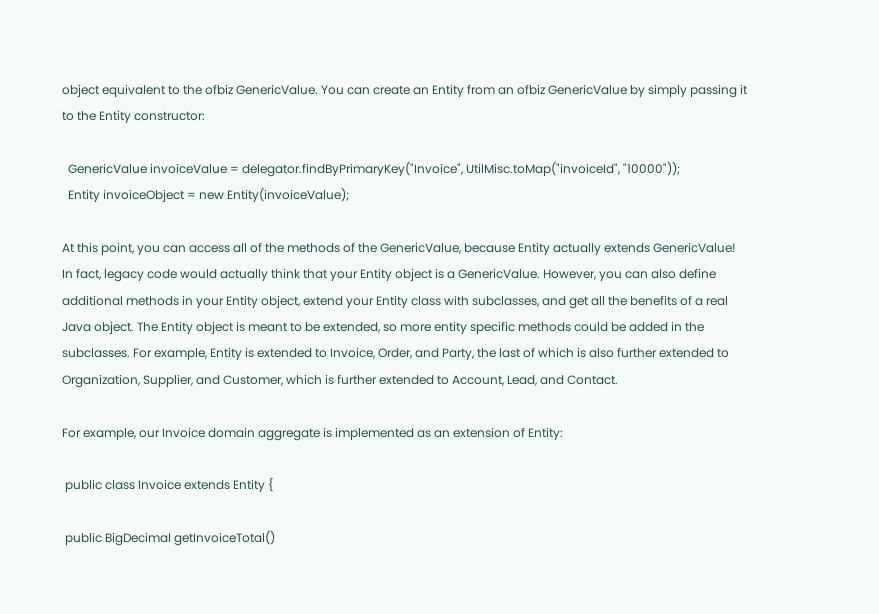object equivalent to the ofbiz GenericValue. You can create an Entity from an ofbiz GenericValue by simply passing it to the Entity constructor:

  GenericValue invoiceValue = delegator.findByPrimaryKey("Invoice", UtilMisc.toMap("invoiceId", "10000"));
  Entity invoiceObject = new Entity(invoiceValue);

At this point, you can access all of the methods of the GenericValue, because Entity actually extends GenericValue! In fact, legacy code would actually think that your Entity object is a GenericValue. However, you can also define additional methods in your Entity object, extend your Entity class with subclasses, and get all the benefits of a real Java object. The Entity object is meant to be extended, so more entity specific methods could be added in the subclasses. For example, Entity is extended to Invoice, Order, and Party, the last of which is also further extended to Organization, Supplier, and Customer, which is further extended to Account, Lead, and Contact.

For example, our Invoice domain aggregate is implemented as an extension of Entity:

 public class Invoice extends Entity {

 public BigDecimal getInvoiceTotal()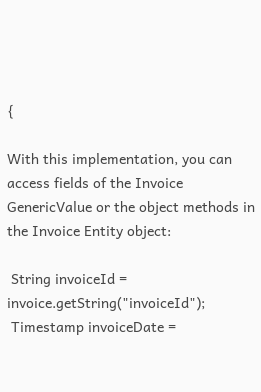{

With this implementation, you can access fields of the Invoice GenericValue or the object methods in the Invoice Entity object:

 String invoiceId = invoice.getString("invoiceId");
 Timestamp invoiceDate =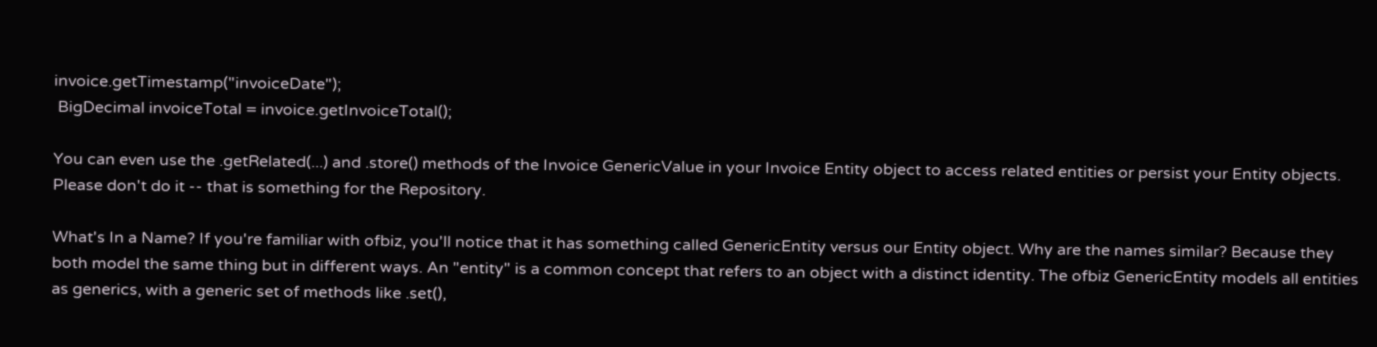invoice.getTimestamp("invoiceDate");
 BigDecimal invoiceTotal = invoice.getInvoiceTotal();

You can even use the .getRelated(...) and .store() methods of the Invoice GenericValue in your Invoice Entity object to access related entities or persist your Entity objects. Please don't do it -- that is something for the Repository.

What's In a Name? If you're familiar with ofbiz, you'll notice that it has something called GenericEntity versus our Entity object. Why are the names similar? Because they both model the same thing but in different ways. An "entity" is a common concept that refers to an object with a distinct identity. The ofbiz GenericEntity models all entities as generics, with a generic set of methods like .set(),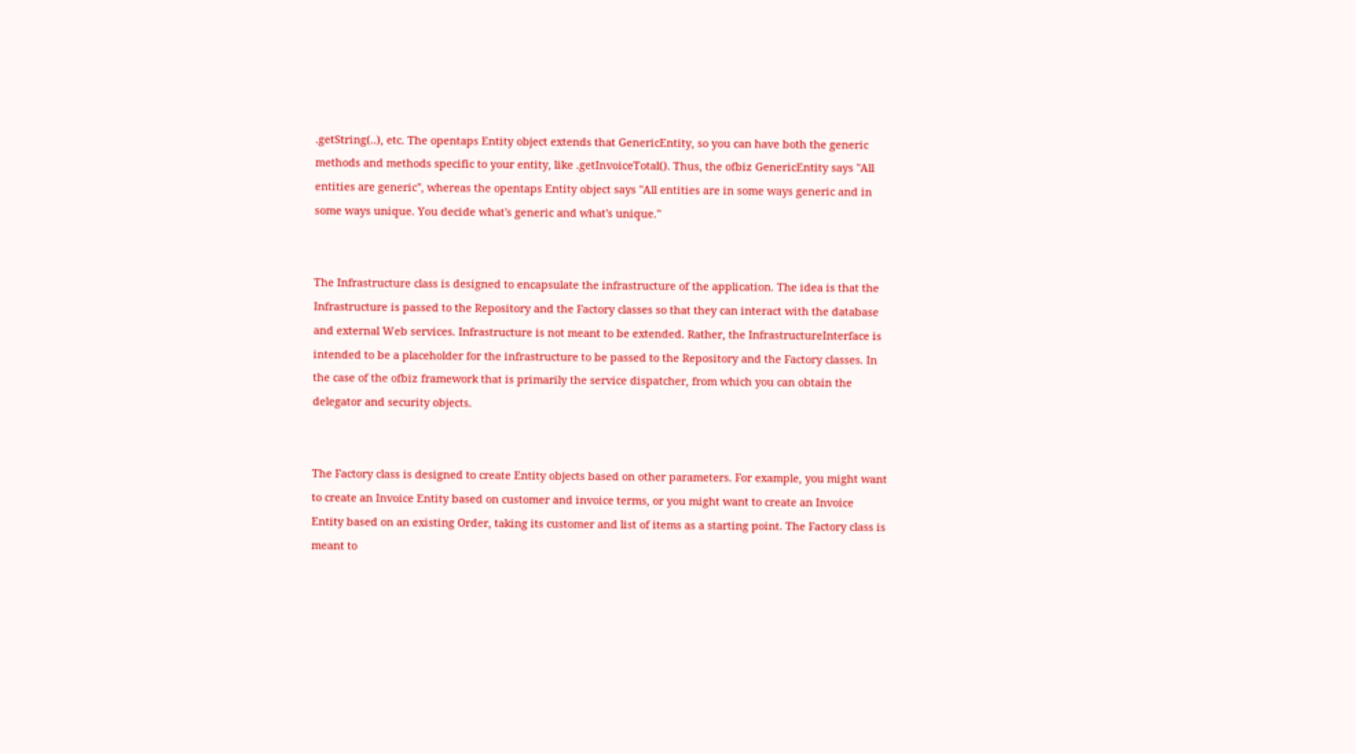.getString(..), etc. The opentaps Entity object extends that GenericEntity, so you can have both the generic methods and methods specific to your entity, like .getInvoiceTotal(). Thus, the ofbiz GenericEntity says "All entities are generic", whereas the opentaps Entity object says "All entities are in some ways generic and in some ways unique. You decide what's generic and what's unique."


The Infrastructure class is designed to encapsulate the infrastructure of the application. The idea is that the Infrastructure is passed to the Repository and the Factory classes so that they can interact with the database and external Web services. Infrastructure is not meant to be extended. Rather, the InfrastructureInterface is intended to be a placeholder for the infrastructure to be passed to the Repository and the Factory classes. In the case of the ofbiz framework that is primarily the service dispatcher, from which you can obtain the delegator and security objects.


The Factory class is designed to create Entity objects based on other parameters. For example, you might want to create an Invoice Entity based on customer and invoice terms, or you might want to create an Invoice Entity based on an existing Order, taking its customer and list of items as a starting point. The Factory class is meant to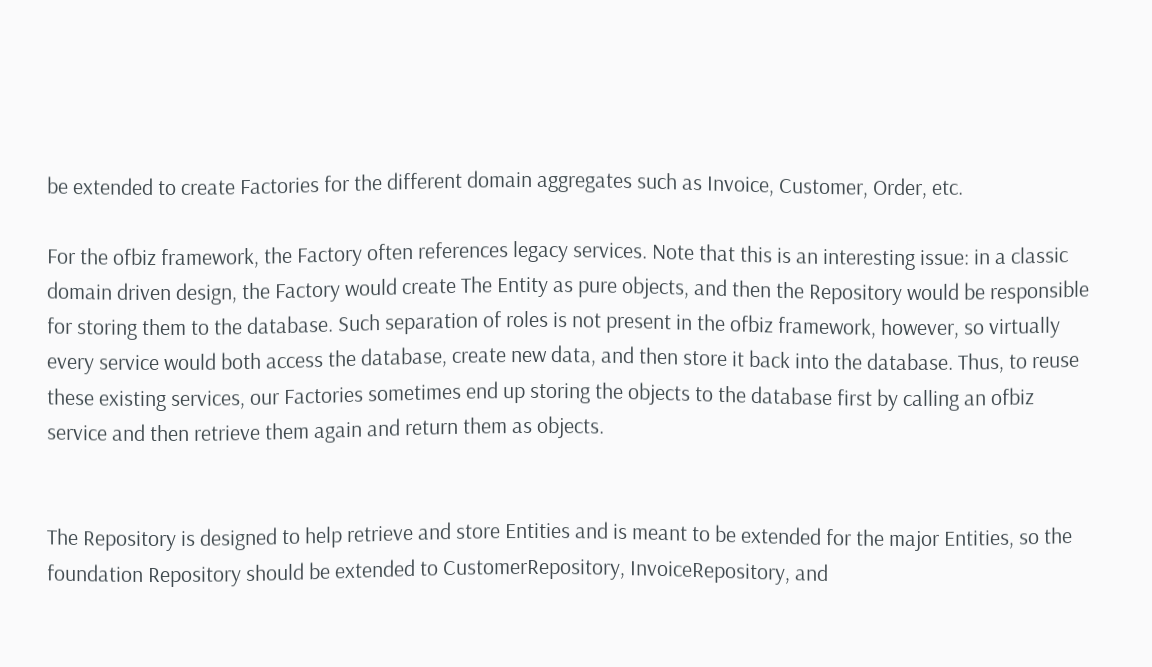be extended to create Factories for the different domain aggregates such as Invoice, Customer, Order, etc.

For the ofbiz framework, the Factory often references legacy services. Note that this is an interesting issue: in a classic domain driven design, the Factory would create The Entity as pure objects, and then the Repository would be responsible for storing them to the database. Such separation of roles is not present in the ofbiz framework, however, so virtually every service would both access the database, create new data, and then store it back into the database. Thus, to reuse these existing services, our Factories sometimes end up storing the objects to the database first by calling an ofbiz service and then retrieve them again and return them as objects.


The Repository is designed to help retrieve and store Entities and is meant to be extended for the major Entities, so the foundation Repository should be extended to CustomerRepository, InvoiceRepository, and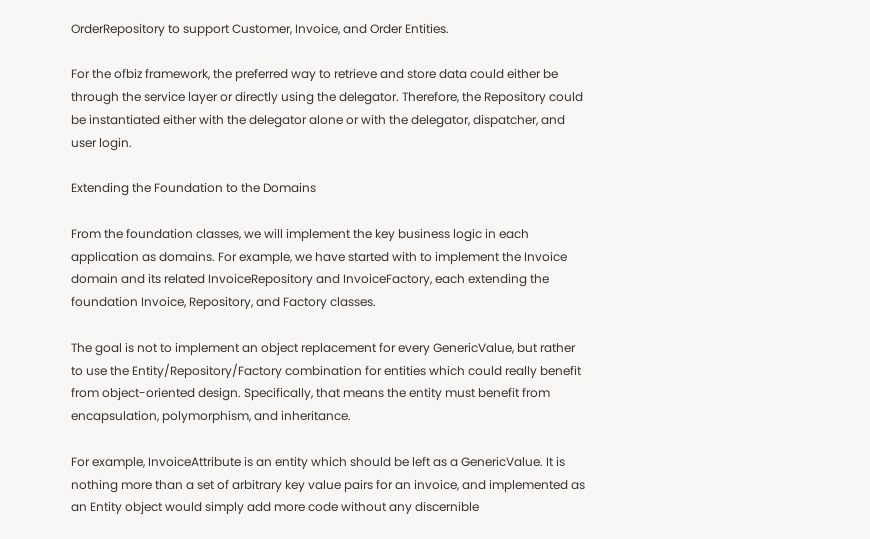OrderRepository to support Customer, Invoice, and Order Entities.

For the ofbiz framework, the preferred way to retrieve and store data could either be through the service layer or directly using the delegator. Therefore, the Repository could be instantiated either with the delegator alone or with the delegator, dispatcher, and user login.

Extending the Foundation to the Domains

From the foundation classes, we will implement the key business logic in each application as domains. For example, we have started with to implement the Invoice domain and its related InvoiceRepository and InvoiceFactory, each extending the foundation Invoice, Repository, and Factory classes.

The goal is not to implement an object replacement for every GenericValue, but rather to use the Entity/Repository/Factory combination for entities which could really benefit from object-oriented design. Specifically, that means the entity must benefit from encapsulation, polymorphism, and inheritance.

For example, InvoiceAttribute is an entity which should be left as a GenericValue. It is nothing more than a set of arbitrary key value pairs for an invoice, and implemented as an Entity object would simply add more code without any discernible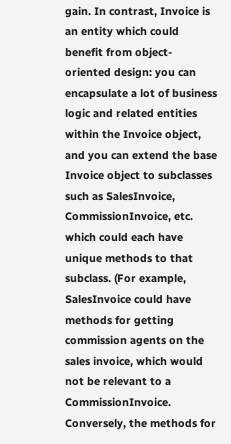gain. In contrast, Invoice is an entity which could benefit from object-oriented design: you can encapsulate a lot of business logic and related entities within the Invoice object, and you can extend the base Invoice object to subclasses such as SalesInvoice, CommissionInvoice, etc. which could each have unique methods to that subclass. (For example, SalesInvoice could have methods for getting commission agents on the sales invoice, which would not be relevant to a CommissionInvoice. Conversely, the methods for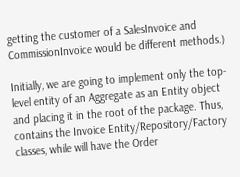getting the customer of a SalesInvoice and CommissionInvoice would be different methods.)

Initially, we are going to implement only the top-level entity of an Aggregate as an Entity object and placing it in the root of the package. Thus, contains the Invoice Entity/Repository/Factory classes, while will have the Order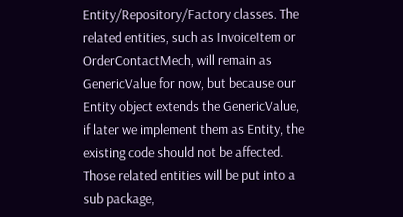Entity/Repository/Factory classes. The related entities, such as InvoiceItem or OrderContactMech, will remain as GenericValue for now, but because our Entity object extends the GenericValue, if later we implement them as Entity, the existing code should not be affected. Those related entities will be put into a sub package,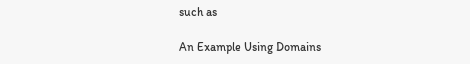such as

An Example Using Domains